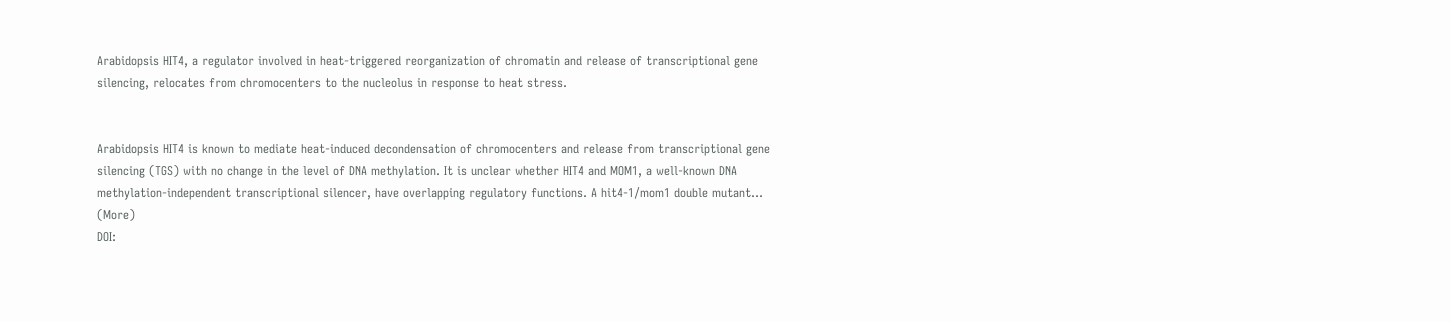Arabidopsis HIT4, a regulator involved in heat-triggered reorganization of chromatin and release of transcriptional gene silencing, relocates from chromocenters to the nucleolus in response to heat stress.


Arabidopsis HIT4 is known to mediate heat-induced decondensation of chromocenters and release from transcriptional gene silencing (TGS) with no change in the level of DNA methylation. It is unclear whether HIT4 and MOM1, a well-known DNA methylation-independent transcriptional silencer, have overlapping regulatory functions. A hit4-1/mom1 double mutant… (More)
DOI: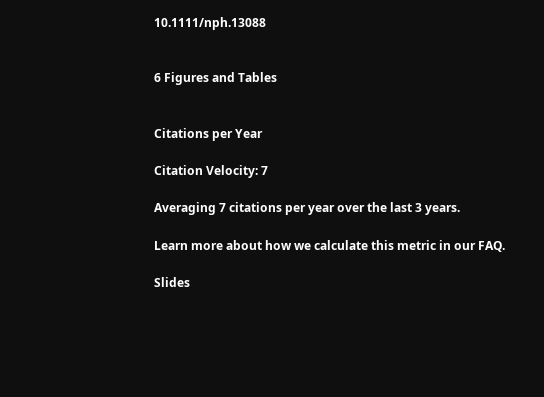10.1111/nph.13088


6 Figures and Tables


Citations per Year

Citation Velocity: 7

Averaging 7 citations per year over the last 3 years.

Learn more about how we calculate this metric in our FAQ.

Slides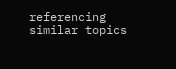referencing similar topics